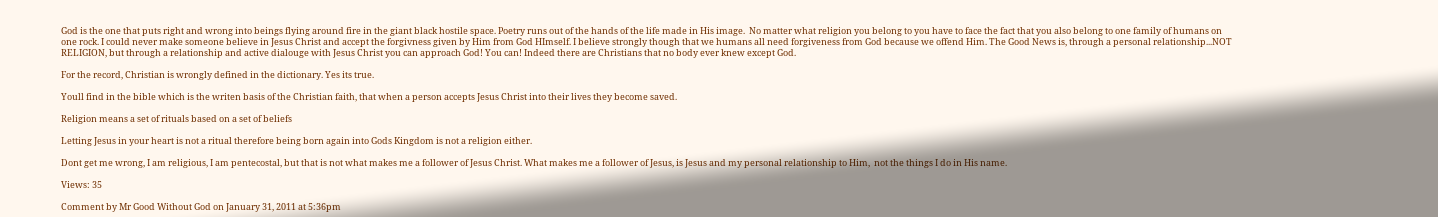God is the one that puts right and wrong into beings flying around fire in the giant black hostile space. Poetry runs out of the hands of the life made in His image.  No matter what religion you belong to you have to face the fact that you also belong to one family of humans on one rock. I could never make someone believe in Jesus Christ and accept the forgivness given by Him from God HImself. I believe strongly though that we humans all need forgiveness from God because we offend Him. The Good News is, through a personal relationship...NOT RELIGION, but through a relationship and active dialouge with Jesus Christ you can approach God! You can! Indeed there are Christians that no body ever knew except God.

For the record, Christian is wrongly defined in the dictionary. Yes its true.

Youll find in the bible which is the writen basis of the Christian faith, that when a person accepts Jesus Christ into their lives they become saved.

Religion means a set of rituals based on a set of beliefs

Letting Jesus in your heart is not a ritual therefore being born again into Gods Kingdom is not a religion either.

Dont get me wrong, I am religious, I am pentecostal, but that is not what makes me a follower of Jesus Christ. What makes me a follower of Jesus, is Jesus and my personal relationship to Him,  not the things I do in His name.

Views: 35

Comment by Mr Good Without God on January 31, 2011 at 5:36pm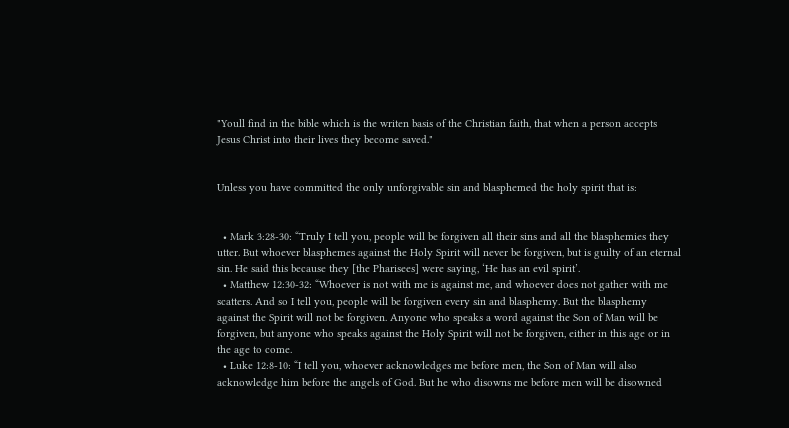"Youll find in the bible which is the writen basis of the Christian faith, that when a person accepts Jesus Christ into their lives they become saved."


Unless you have committed the only unforgivable sin and blasphemed the holy spirit that is:


  • Mark 3:28-30: “Truly I tell you, people will be forgiven all their sins and all the blasphemies they utter. But whoever blasphemes against the Holy Spirit will never be forgiven, but is guilty of an eternal sin. He said this because they [the Pharisees] were saying, ‘He has an evil spirit’.
  • Matthew 12:30-32: “Whoever is not with me is against me, and whoever does not gather with me scatters. And so I tell you, people will be forgiven every sin and blasphemy. But the blasphemy against the Spirit will not be forgiven. Anyone who speaks a word against the Son of Man will be forgiven, but anyone who speaks against the Holy Spirit will not be forgiven, either in this age or in the age to come.
  • Luke 12:8-10: “I tell you, whoever acknowledges me before men, the Son of Man will also acknowledge him before the angels of God. But he who disowns me before men will be disowned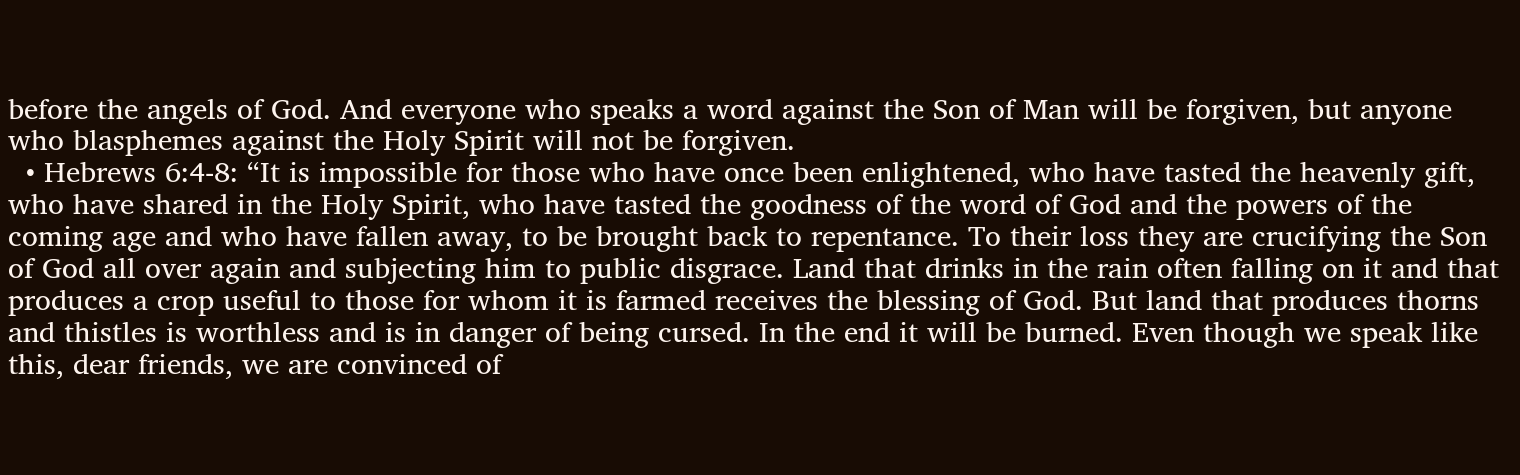before the angels of God. And everyone who speaks a word against the Son of Man will be forgiven, but anyone who blasphemes against the Holy Spirit will not be forgiven.
  • Hebrews 6:4-8: “It is impossible for those who have once been enlightened, who have tasted the heavenly gift, who have shared in the Holy Spirit, who have tasted the goodness of the word of God and the powers of the coming age and who have fallen away, to be brought back to repentance. To their loss they are crucifying the Son of God all over again and subjecting him to public disgrace. Land that drinks in the rain often falling on it and that produces a crop useful to those for whom it is farmed receives the blessing of God. But land that produces thorns and thistles is worthless and is in danger of being cursed. In the end it will be burned. Even though we speak like this, dear friends, we are convinced of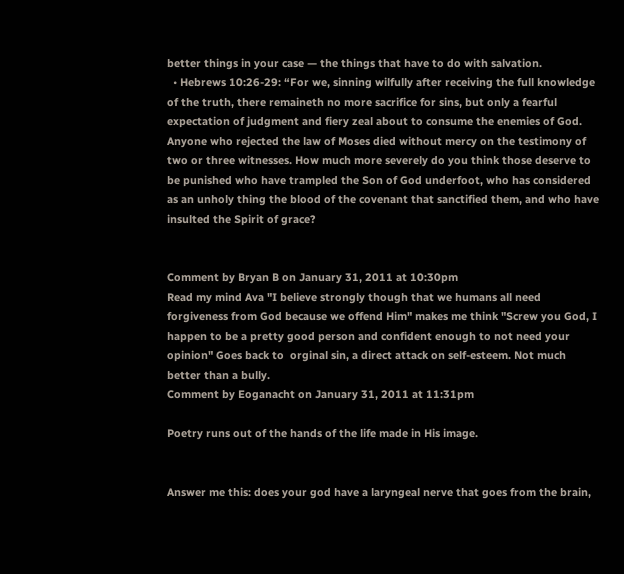better things in your case — the things that have to do with salvation.
  • Hebrews 10:26-29: “For we, sinning wilfully after receiving the full knowledge of the truth, there remaineth no more sacrifice for sins, but only a fearful expectation of judgment and fiery zeal about to consume the enemies of God. Anyone who rejected the law of Moses died without mercy on the testimony of two or three witnesses. How much more severely do you think those deserve to be punished who have trampled the Son of God underfoot, who has considered as an unholy thing the blood of the covenant that sanctified them, and who have insulted the Spirit of grace?


Comment by Bryan B on January 31, 2011 at 10:30pm
Read my mind Ava "I believe strongly though that we humans all need forgiveness from God because we offend Him" makes me think "Screw you God, I happen to be a pretty good person and confident enough to not need your opinion" Goes back to  orginal sin, a direct attack on self-esteem. Not much better than a bully.
Comment by Eoganacht on January 31, 2011 at 11:31pm

Poetry runs out of the hands of the life made in His image.


Answer me this: does your god have a laryngeal nerve that goes from the brain,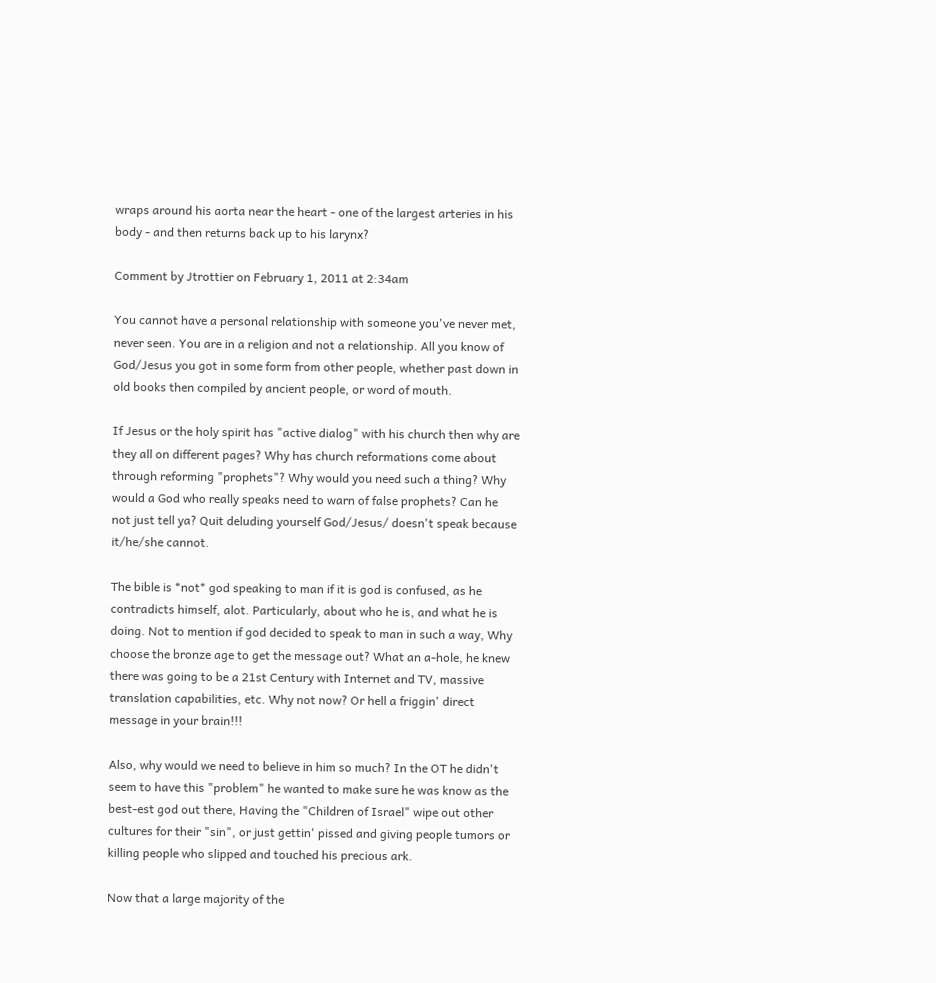wraps around his aorta near the heart - one of the largest arteries in his body - and then returns back up to his larynx?

Comment by Jtrottier on February 1, 2011 at 2:34am

You cannot have a personal relationship with someone you've never met, never seen. You are in a religion and not a relationship. All you know of God/Jesus you got in some form from other people, whether past down in old books then compiled by ancient people, or word of mouth.

If Jesus or the holy spirit has "active dialog" with his church then why are they all on different pages? Why has church reformations come about through reforming "prophets"? Why would you need such a thing? Why would a God who really speaks need to warn of false prophets? Can he not just tell ya? Quit deluding yourself God/Jesus/ doesn't speak because it/he/she cannot.

The bible is *not* god speaking to man if it is god is confused, as he contradicts himself, alot. Particularly, about who he is, and what he is doing. Not to mention if god decided to speak to man in such a way, Why choose the bronze age to get the message out? What an a-hole, he knew there was going to be a 21st Century with Internet and TV, massive translation capabilities, etc. Why not now? Or hell a friggin' direct message in your brain!!!

Also, why would we need to believe in him so much? In the OT he didn't seem to have this "problem" he wanted to make sure he was know as the best-est god out there, Having the "Children of Israel" wipe out other cultures for their "sin", or just gettin' pissed and giving people tumors or killing people who slipped and touched his precious ark.

Now that a large majority of the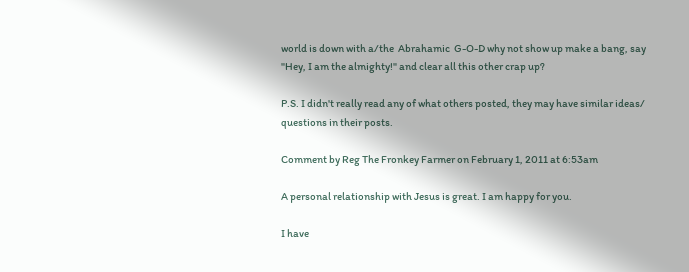world is down with a/the  Abrahamic  G-O-D why not show up make a bang, say "Hey, I am the almighty!" and clear all this other crap up?

P.S. I didn't really read any of what others posted, they may have similar ideas/ questions in their posts.

Comment by Reg The Fronkey Farmer on February 1, 2011 at 6:53am

A personal relationship with Jesus is great. I am happy for you.

I have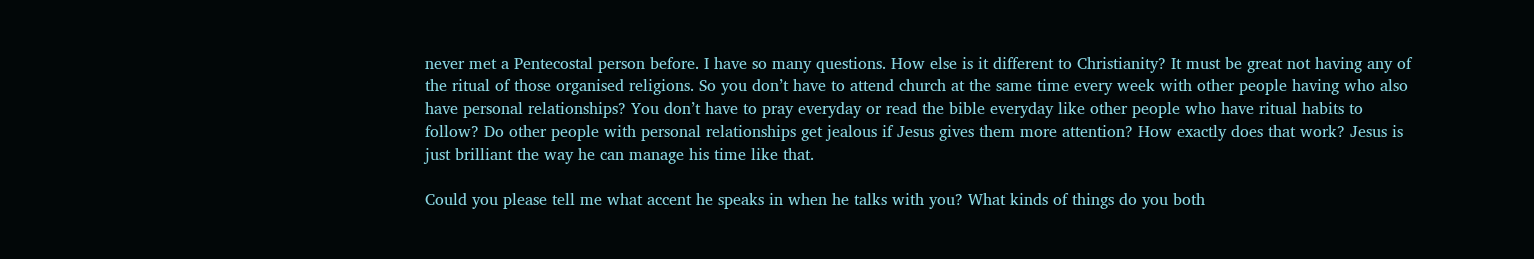never met a Pentecostal person before. I have so many questions. How else is it different to Christianity? It must be great not having any of the ritual of those organised religions. So you don’t have to attend church at the same time every week with other people having who also have personal relationships? You don’t have to pray everyday or read the bible everyday like other people who have ritual habits to follow? Do other people with personal relationships get jealous if Jesus gives them more attention? How exactly does that work? Jesus is just brilliant the way he can manage his time like that.

Could you please tell me what accent he speaks in when he talks with you? What kinds of things do you both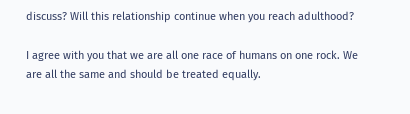discuss? Will this relationship continue when you reach adulthood?

I agree with you that we are all one race of humans on one rock. We are all the same and should be treated equally.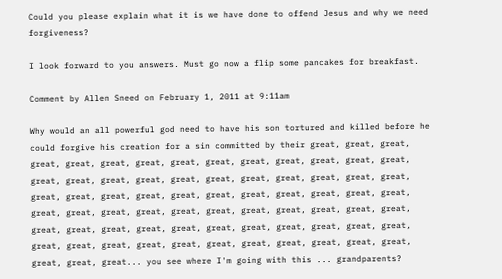Could you please explain what it is we have done to offend Jesus and why we need forgiveness?

I look forward to you answers. Must go now a flip some pancakes for breakfast.

Comment by Allen Sneed on February 1, 2011 at 9:11am

Why would an all powerful god need to have his son tortured and killed before he could forgive his creation for a sin committed by their great, great, great, great, great, great, great, great, great, great, great, great, great, great, great, great, great, great, great, great, great, great, great, great, great, great, great, great, great, great, great, great, great, great, great, great, great, great, great, great, great, great, great, great, great, great, great, great, great, great, great, great, great, great, great, great, great, great, great, great, great, great, great, great, great, great, great, great, great, great, great, great... you see where I'm going with this ... grandparents?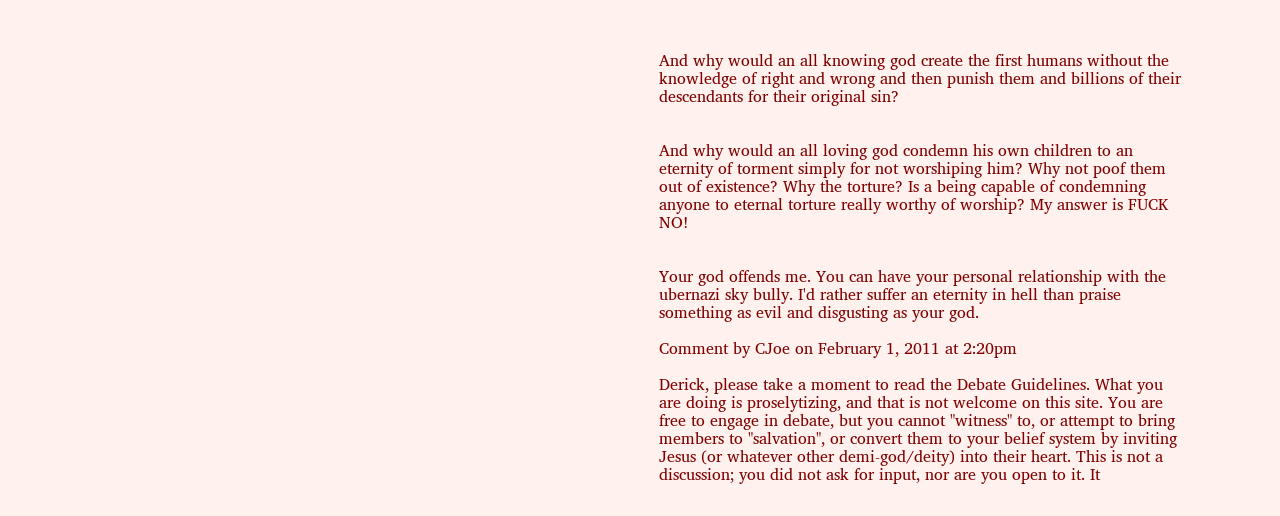And why would an all knowing god create the first humans without the knowledge of right and wrong and then punish them and billions of their descendants for their original sin?


And why would an all loving god condemn his own children to an eternity of torment simply for not worshiping him? Why not poof them out of existence? Why the torture? Is a being capable of condemning anyone to eternal torture really worthy of worship? My answer is FUCK NO!


Your god offends me. You can have your personal relationship with the ubernazi sky bully. I'd rather suffer an eternity in hell than praise something as evil and disgusting as your god.

Comment by CJoe on February 1, 2011 at 2:20pm

Derick, please take a moment to read the Debate Guidelines. What you are doing is proselytizing, and that is not welcome on this site. You are free to engage in debate, but you cannot "witness" to, or attempt to bring members to "salvation", or convert them to your belief system by inviting Jesus (or whatever other demi-god/deity) into their heart. This is not a discussion; you did not ask for input, nor are you open to it. It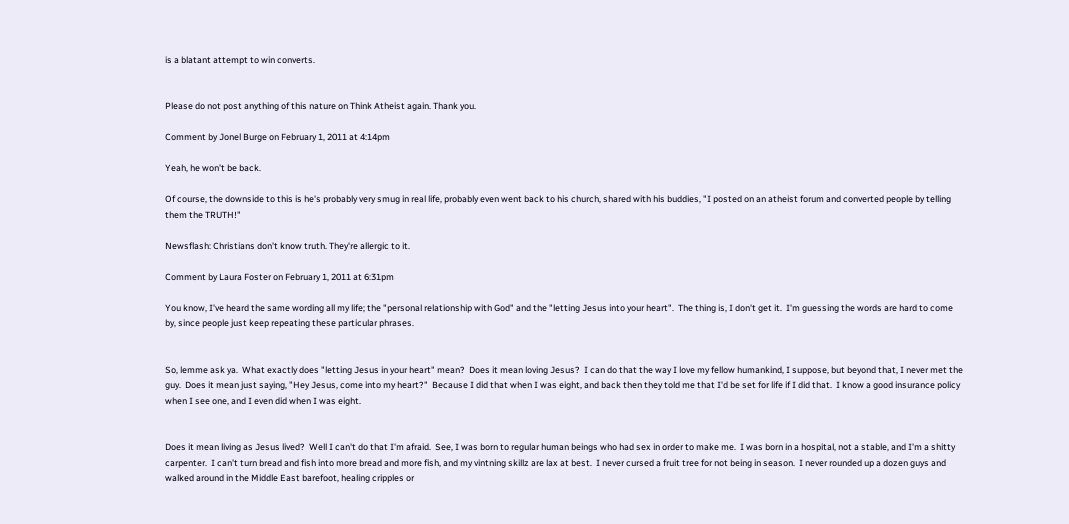is a blatant attempt to win converts.


Please do not post anything of this nature on Think Atheist again. Thank you.

Comment by Jonel Burge on February 1, 2011 at 4:14pm

Yeah, he won't be back.

Of course, the downside to this is he's probably very smug in real life, probably even went back to his church, shared with his buddies, "I posted on an atheist forum and converted people by telling them the TRUTH!"

Newsflash: Christians don't know truth. They're allergic to it.

Comment by Laura Foster on February 1, 2011 at 6:31pm

You know, I've heard the same wording all my life; the "personal relationship with God" and the "letting Jesus into your heart".  The thing is, I don't get it.  I'm guessing the words are hard to come by, since people just keep repeating these particular phrases.


So, lemme ask ya.  What exactly does "letting Jesus in your heart" mean?  Does it mean loving Jesus?  I can do that the way I love my fellow humankind, I suppose, but beyond that, I never met the guy.  Does it mean just saying, "Hey Jesus, come into my heart?"  Because I did that when I was eight, and back then they told me that I'd be set for life if I did that.  I know a good insurance policy when I see one, and I even did when I was eight.


Does it mean living as Jesus lived?  Well I can't do that I'm afraid.  See, I was born to regular human beings who had sex in order to make me.  I was born in a hospital, not a stable, and I'm a shitty carpenter.  I can't turn bread and fish into more bread and more fish, and my vintning skillz are lax at best.  I never cursed a fruit tree for not being in season.  I never rounded up a dozen guys and walked around in the Middle East barefoot, healing cripples or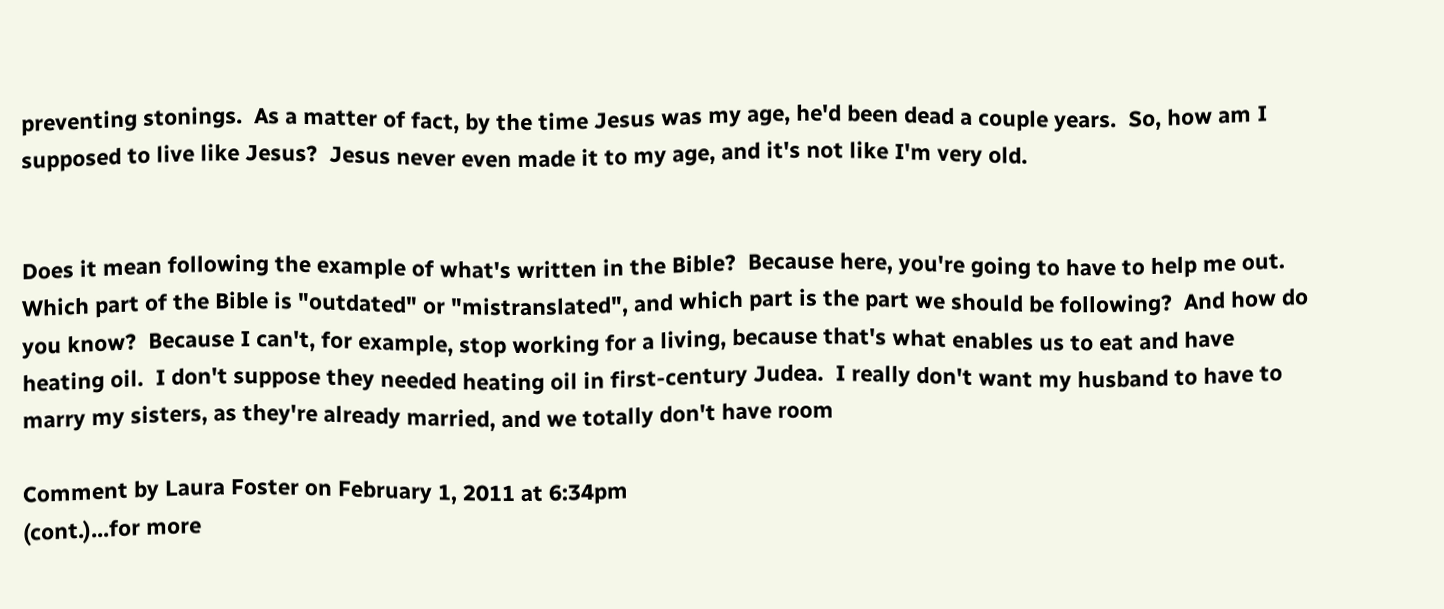preventing stonings.  As a matter of fact, by the time Jesus was my age, he'd been dead a couple years.  So, how am I supposed to live like Jesus?  Jesus never even made it to my age, and it's not like I'm very old.


Does it mean following the example of what's written in the Bible?  Because here, you're going to have to help me out.  Which part of the Bible is "outdated" or "mistranslated", and which part is the part we should be following?  And how do you know?  Because I can't, for example, stop working for a living, because that's what enables us to eat and have heating oil.  I don't suppose they needed heating oil in first-century Judea.  I really don't want my husband to have to marry my sisters, as they're already married, and we totally don't have room

Comment by Laura Foster on February 1, 2011 at 6:34pm
(cont.)...for more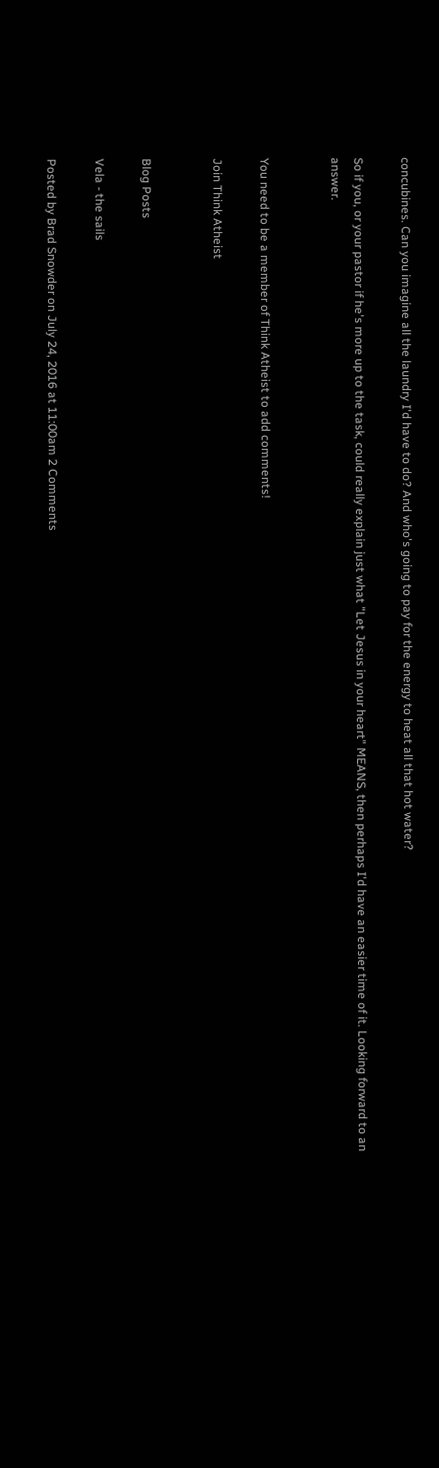concubines. Can you imagine all the laundry I'd have to do? And who's going to pay for the energy to heat all that hot water?

So if you, or your pastor if he's more up to the task, could really explain just what "Let Jesus in your heart" MEANS, then perhaps I'd have an easier time of it. Looking forward to an answer.


You need to be a member of Think Atheist to add comments!

Join Think Atheist


Blog Posts

Vela - the sails

Posted by Brad Snowder on July 24, 2016 at 11:00am 2 Comments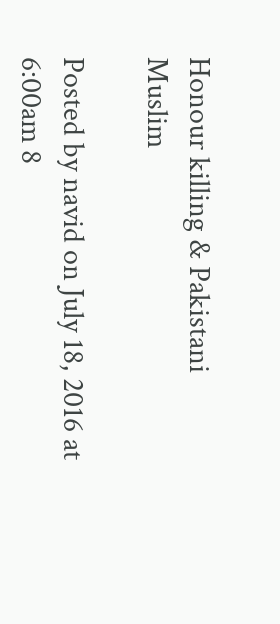Honour killing & Pakistani Muslim

Posted by navid on July 18, 2016 at 6:00am 8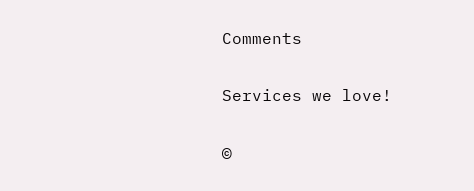Comments

Services we love!

©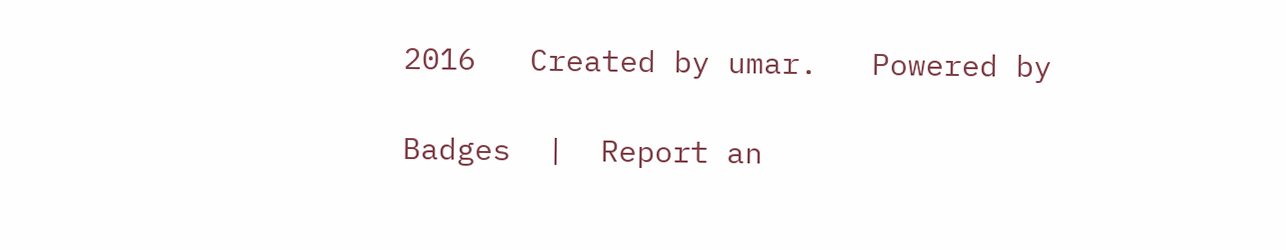2016   Created by umar.   Powered by

Badges  |  Report an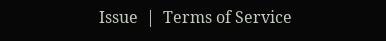Issue  |  Terms of Service